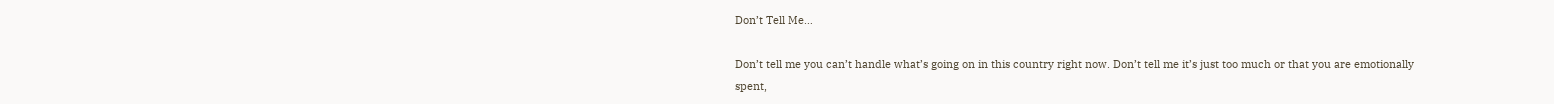Don’t Tell Me…

Don’t tell me you can’t handle what’s going on in this country right now. Don’t tell me it’s just too much or that you are emotionally spent,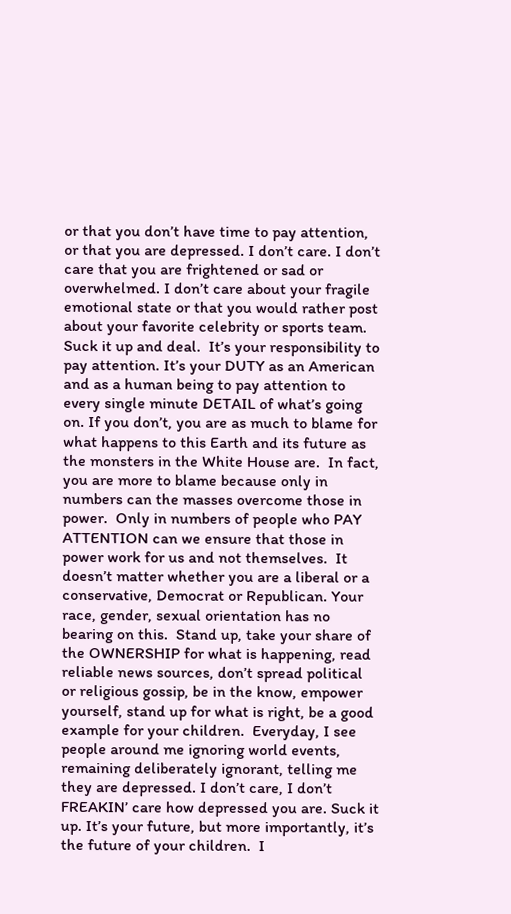or that you don’t have time to pay attention, or that you are depressed. I don’t care. I don’t care that you are frightened or sad or overwhelmed. I don’t care about your fragile emotional state or that you would rather post about your favorite celebrity or sports team.  Suck it up and deal.  It’s your responsibility to pay attention. It’s your DUTY as an American and as a human being to pay attention to every single minute DETAIL of what’s going on. If you don’t, you are as much to blame for what happens to this Earth and its future as the monsters in the White House are.  In fact, you are more to blame because only in numbers can the masses overcome those in power.  Only in numbers of people who PAY ATTENTION can we ensure that those in power work for us and not themselves.  It doesn’t matter whether you are a liberal or a conservative, Democrat or Republican. Your race, gender, sexual orientation has no bearing on this.  Stand up, take your share of the OWNERSHIP for what is happening, read reliable news sources, don’t spread political or religious gossip, be in the know, empower yourself, stand up for what is right, be a good example for your children.  Everyday, I see people around me ignoring world events, remaining deliberately ignorant, telling me they are depressed. I don’t care, I don’t FREAKIN’ care how depressed you are. Suck it up. It’s your future, but more importantly, it’s the future of your children.  I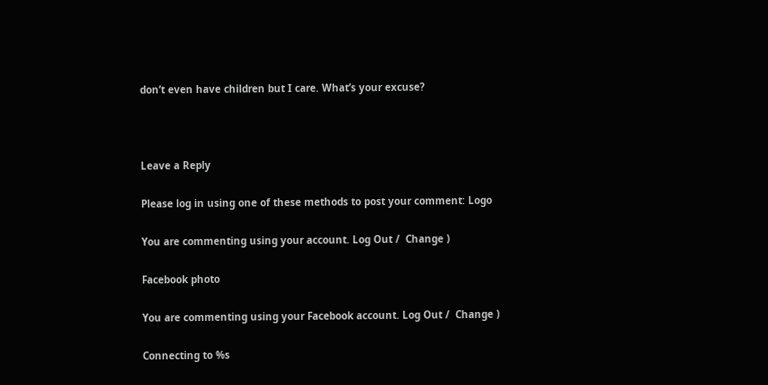don’t even have children but I care. What’s your excuse?



Leave a Reply

Please log in using one of these methods to post your comment: Logo

You are commenting using your account. Log Out /  Change )

Facebook photo

You are commenting using your Facebook account. Log Out /  Change )

Connecting to %s